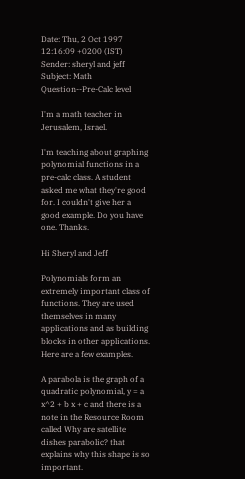Date: Thu, 2 Oct 1997 12:16:09 +0200 (IST)
Sender: sheryl and jeff
Subject: Math Question--Pre-Calc level

I'm a math teacher in Jerusalem, Israel.

I'm teaching about graphing polynomial functions in a pre-calc class. A student asked me what they're good for. I couldn't give her a good example. Do you have one. Thanks.

Hi Sheryl and Jeff

Polynomials form an extremely important class of functions. They are used themselves in many applications and as building blocks in other applications. Here are a few examples.

A parabola is the graph of a quadratic polynomial, y = a x^2 + b x + c and there is a note in the Resource Room called Why are satellite dishes parabolic? that explains why this shape is so important.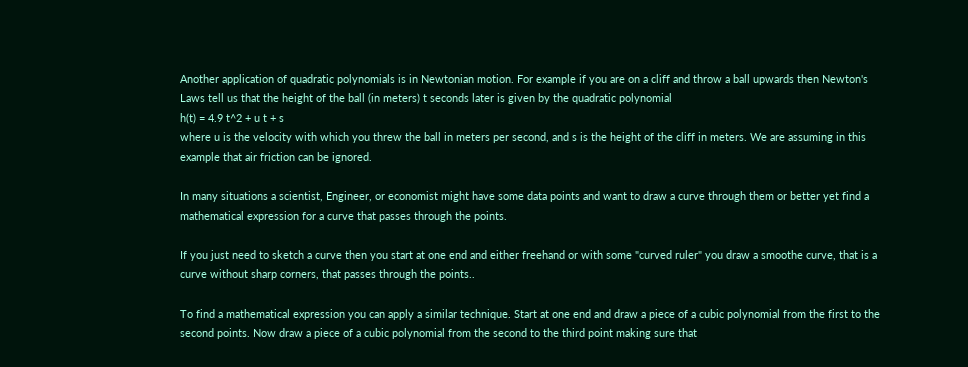Another application of quadratic polynomials is in Newtonian motion. For example if you are on a cliff and throw a ball upwards then Newton's Laws tell us that the height of the ball (in meters) t seconds later is given by the quadratic polynomial
h(t) = 4.9 t^2 + u t + s
where u is the velocity with which you threw the ball in meters per second, and s is the height of the cliff in meters. We are assuming in this example that air friction can be ignored.

In many situations a scientist, Engineer, or economist might have some data points and want to draw a curve through them or better yet find a mathematical expression for a curve that passes through the points.

If you just need to sketch a curve then you start at one end and either freehand or with some "curved ruler" you draw a smoothe curve, that is a curve without sharp corners, that passes through the points..

To find a mathematical expression you can apply a similar technique. Start at one end and draw a piece of a cubic polynomial from the first to the second points. Now draw a piece of a cubic polynomial from the second to the third point making sure that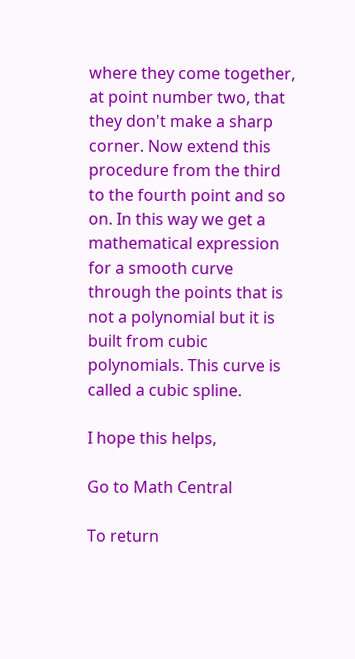where they come together, at point number two, that they don't make a sharp corner. Now extend this procedure from the third to the fourth point and so on. In this way we get a mathematical expression for a smooth curve through the points that is not a polynomial but it is built from cubic polynomials. This curve is called a cubic spline.

I hope this helps,

Go to Math Central

To return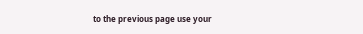to the previous page use your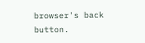browser's back button.